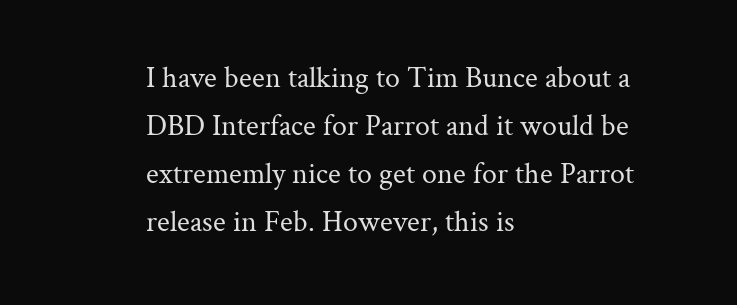I have been talking to Tim Bunce about a DBD Interface for Parrot and it would be extrememly nice to get one for the Parrot release in Feb. However, this is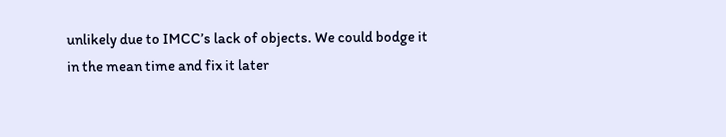unlikely due to IMCC’s lack of objects. We could bodge it in the mean time and fix it later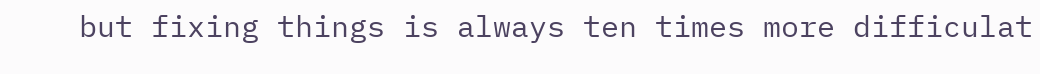but fixing things is always ten times more difficulat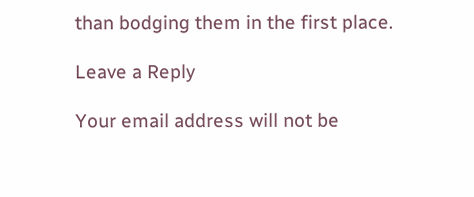than bodging them in the first place.

Leave a Reply

Your email address will not be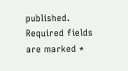published. Required fields are marked *